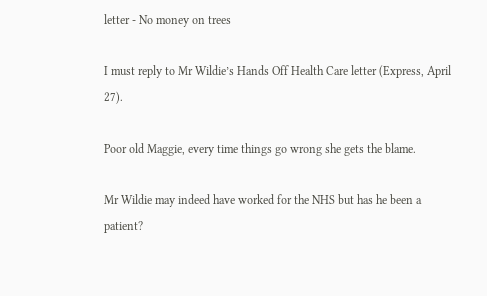letter - No money on trees

I must reply to Mr Wildie’s Hands Off Health Care letter (Express, April 27).

Poor old Maggie, every time things go wrong she gets the blame.

Mr Wildie may indeed have worked for the NHS but has he been a patient?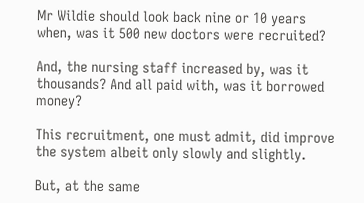Mr Wildie should look back nine or 10 years when, was it 500 new doctors were recruited?

And, the nursing staff increased by, was it thousands? And all paid with, was it borrowed money?

This recruitment, one must admit, did improve the system albeit only slowly and slightly.

But, at the same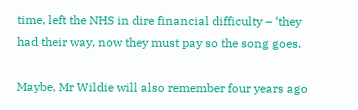time, left the NHS in dire financial difficulty – ‘they had their way, now they must pay so the song goes.

Maybe, Mr Wildie will also remember four years ago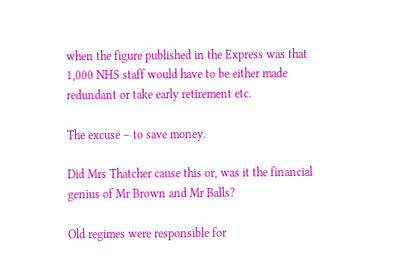when the figure published in the Express was that 1,000 NHS staff would have to be either made redundant or take early retirement etc.

The excuse – to save money.

Did Mrs Thatcher cause this or, was it the financial genius of Mr Brown and Mr Balls?

Old regimes were responsible for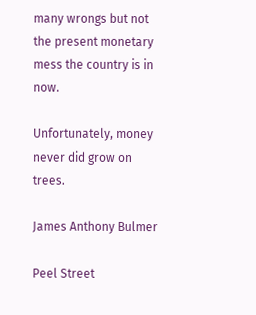many wrongs but not the present monetary mess the country is in now.

Unfortunately, money never did grow on trees.

James Anthony Bulmer

Peel Street